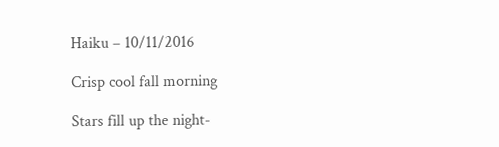Haiku – 10/11/2016

Crisp cool fall morning

Stars fill up the night-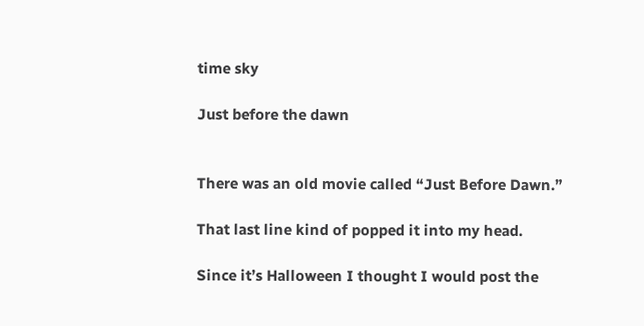time sky

Just before the dawn


There was an old movie called “Just Before Dawn.”

That last line kind of popped it into my head.

Since it’s Halloween I thought I would post the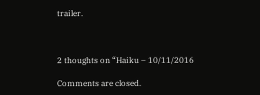trailer.



2 thoughts on “Haiku – 10/11/2016

Comments are closed.